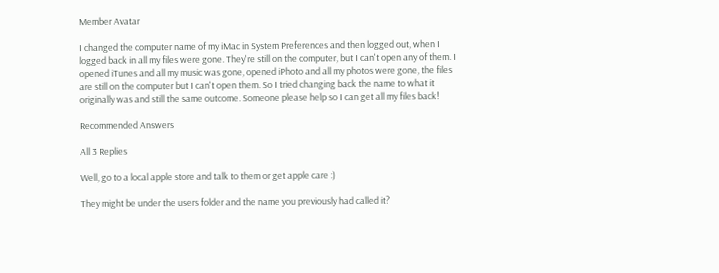Member Avatar

I changed the computer name of my iMac in System Preferences and then logged out, when I logged back in all my files were gone. They're still on the computer, but I can't open any of them. I opened iTunes and all my music was gone, opened iPhoto and all my photos were gone, the files are still on the computer but I can't open them. So I tried changing back the name to what it originally was and still the same outcome. Someone please help so I can get all my files back!

Recommended Answers

All 3 Replies

Well, go to a local apple store and talk to them or get apple care :)

They might be under the users folder and the name you previously had called it?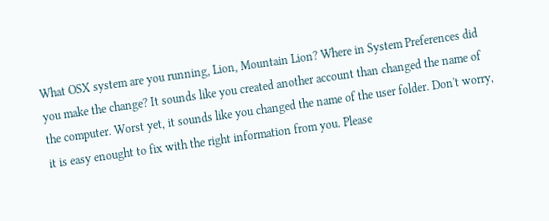What OSX system are you running, Lion, Mountain Lion? Where in System Preferences did you make the change? It sounds like you created another account than changed the name of the computer. Worst yet, it sounds like you changed the name of the user folder. Don't worry, it is easy enought to fix with the right information from you. Please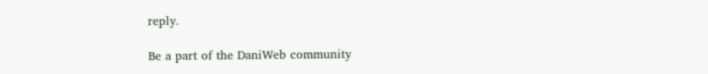reply.

Be a part of the DaniWeb community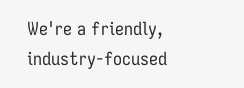We're a friendly, industry-focused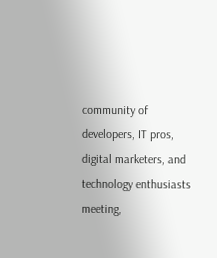community of developers, IT pros, digital marketers, and technology enthusiasts meeting,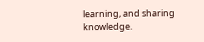learning, and sharing knowledge.